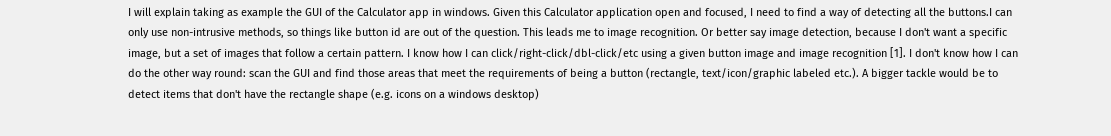I will explain taking as example the GUI of the Calculator app in windows. Given this Calculator application open and focused, I need to find a way of detecting all the buttons.I can only use non-intrusive methods, so things like button id are out of the question. This leads me to image recognition. Or better say image detection, because I don't want a specific image, but a set of images that follow a certain pattern. I know how I can click/right-click/dbl-click/etc using a given button image and image recognition [1]. I don't know how I can do the other way round: scan the GUI and find those areas that meet the requirements of being a button (rectangle, text/icon/graphic labeled etc.). A bigger tackle would be to detect items that don't have the rectangle shape (e.g. icons on a windows desktop)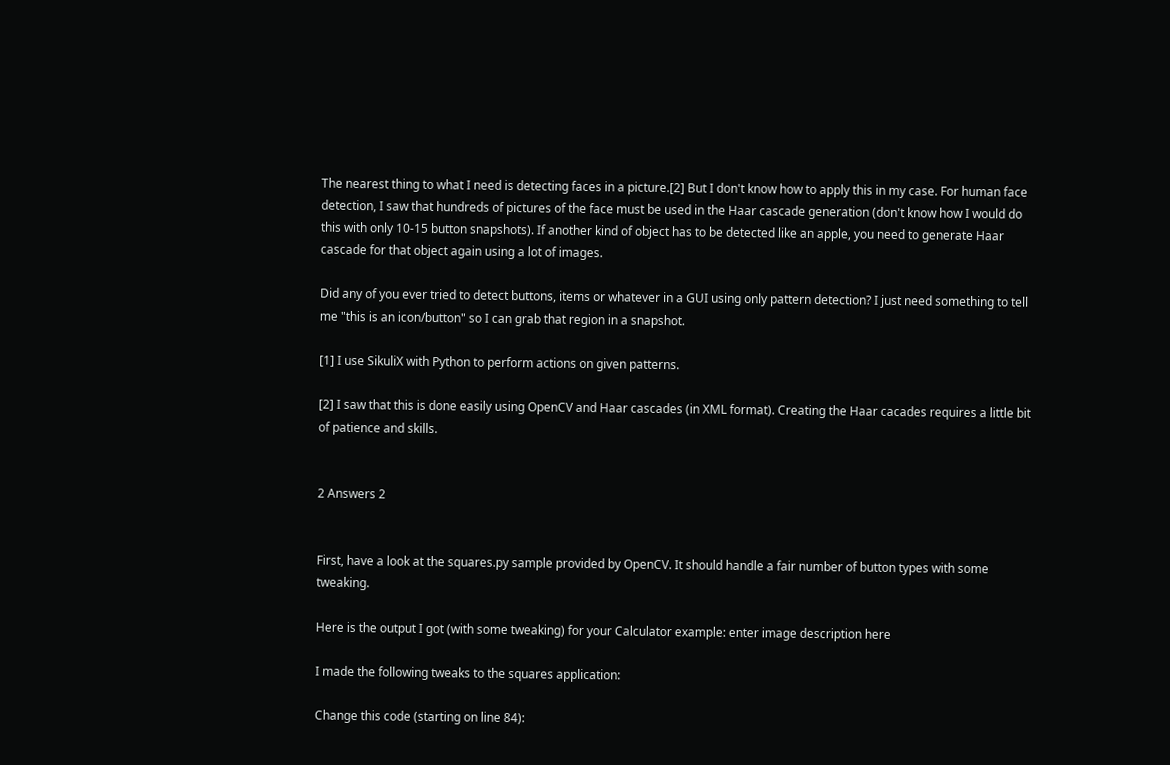The nearest thing to what I need is detecting faces in a picture.[2] But I don't know how to apply this in my case. For human face detection, I saw that hundreds of pictures of the face must be used in the Haar cascade generation (don't know how I would do this with only 10-15 button snapshots). If another kind of object has to be detected like an apple, you need to generate Haar cascade for that object again using a lot of images.

Did any of you ever tried to detect buttons, items or whatever in a GUI using only pattern detection? I just need something to tell me "this is an icon/button" so I can grab that region in a snapshot.

[1] I use SikuliX with Python to perform actions on given patterns.

[2] I saw that this is done easily using OpenCV and Haar cascades (in XML format). Creating the Haar cacades requires a little bit of patience and skills.


2 Answers 2


First, have a look at the squares.py sample provided by OpenCV. It should handle a fair number of button types with some tweaking.

Here is the output I got (with some tweaking) for your Calculator example: enter image description here

I made the following tweaks to the squares application:

Change this code (starting on line 84):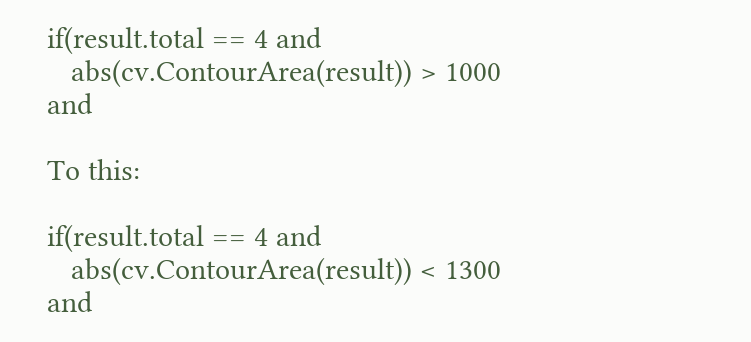if(result.total == 4 and
   abs(cv.ContourArea(result)) > 1000 and

To this:

if(result.total == 4 and
   abs(cv.ContourArea(result)) < 1300 and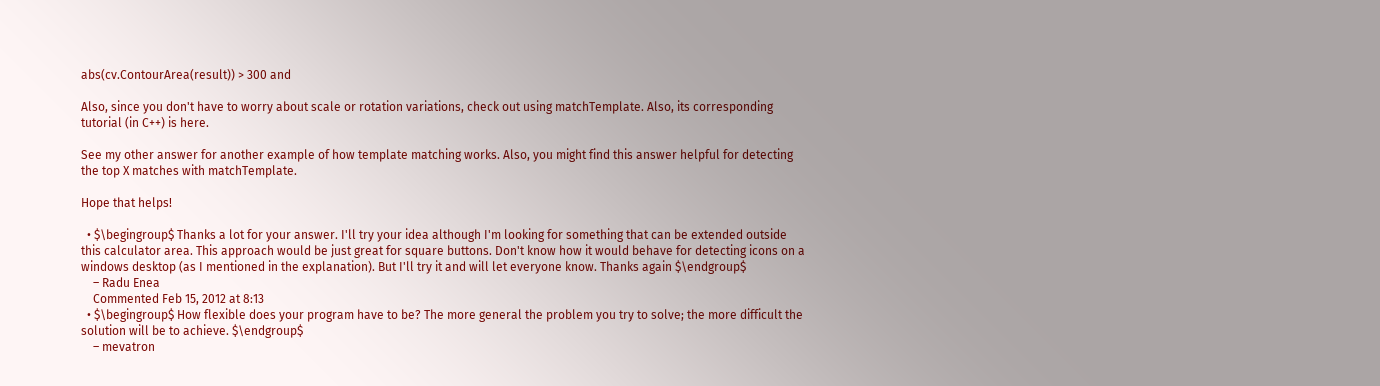abs(cv.ContourArea(result)) > 300 and

Also, since you don't have to worry about scale or rotation variations, check out using matchTemplate. Also, its corresponding tutorial (in C++) is here.

See my other answer for another example of how template matching works. Also, you might find this answer helpful for detecting the top X matches with matchTemplate.

Hope that helps!

  • $\begingroup$ Thanks a lot for your answer. I'll try your idea although I'm looking for something that can be extended outside this calculator area. This approach would be just great for square buttons. Don't know how it would behave for detecting icons on a windows desktop (as I mentioned in the explanation). But I'll try it and will let everyone know. Thanks again $\endgroup$
    – Radu Enea
    Commented Feb 15, 2012 at 8:13
  • $\begingroup$ How flexible does your program have to be? The more general the problem you try to solve; the more difficult the solution will be to achieve. $\endgroup$
    – mevatron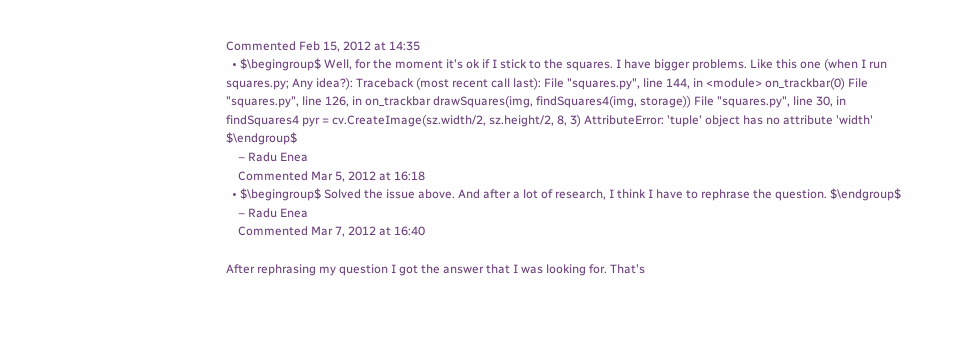Commented Feb 15, 2012 at 14:35
  • $\begingroup$ Well, for the moment it's ok if I stick to the squares. I have bigger problems. Like this one (when I run squares.py; Any idea?): Traceback (most recent call last): File "squares.py", line 144, in <module> on_trackbar(0) File "squares.py", line 126, in on_trackbar drawSquares(img, findSquares4(img, storage)) File "squares.py", line 30, in findSquares4 pyr = cv.CreateImage(sz.width/2, sz.height/2, 8, 3) AttributeError: 'tuple' object has no attribute 'width' $\endgroup$
    – Radu Enea
    Commented Mar 5, 2012 at 16:18
  • $\begingroup$ Solved the issue above. And after a lot of research, I think I have to rephrase the question. $\endgroup$
    – Radu Enea
    Commented Mar 7, 2012 at 16:40

After rephrasing my question I got the answer that I was looking for. That's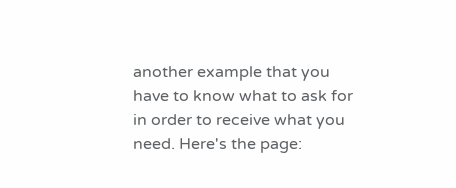another example that you have to know what to ask for in order to receive what you need. Here's the page: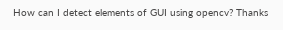How can I detect elements of GUI using opencv? Thanks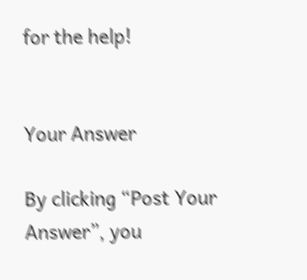for the help!


Your Answer

By clicking “Post Your Answer”, you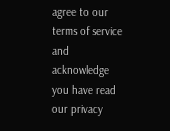agree to our terms of service and acknowledge you have read our privacy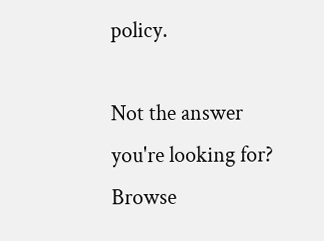policy.

Not the answer you're looking for? Browse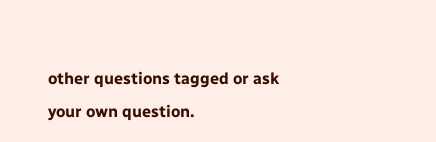other questions tagged or ask your own question.